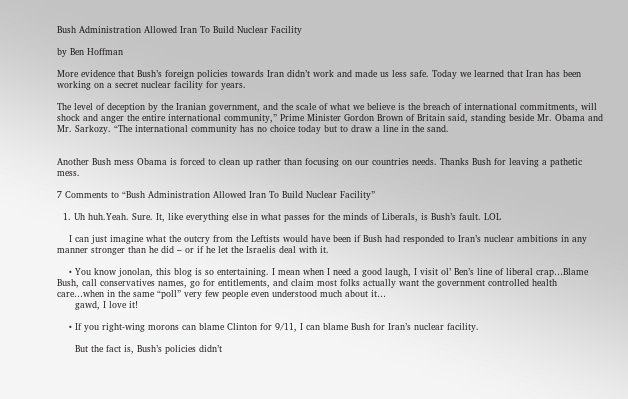Bush Administration Allowed Iran To Build Nuclear Facility

by Ben Hoffman

More evidence that Bush’s foreign policies towards Iran didn’t work and made us less safe. Today we learned that Iran has been working on a secret nuclear facility for years.

The level of deception by the Iranian government, and the scale of what we believe is the breach of international commitments, will shock and anger the entire international community,” Prime Minister Gordon Brown of Britain said, standing beside Mr. Obama and Mr. Sarkozy. “The international community has no choice today but to draw a line in the sand.


Another Bush mess Obama is forced to clean up rather than focusing on our countries needs. Thanks Bush for leaving a pathetic mess.

7 Comments to “Bush Administration Allowed Iran To Build Nuclear Facility”

  1. Uh huh.Yeah. Sure. It, like everything else in what passes for the minds of Liberals, is Bush’s fault. LOL

    I can just imagine what the outcry from the Leftists would have been if Bush had responded to Iran’s nuclear ambitions in any manner stronger than he did – or if he let the Israelis deal with it.

    • You know jonolan, this blog is so entertaining. I mean when I need a good laugh, I visit ol’ Ben’s line of liberal crap…Blame Bush, call conservatives names, go for entitlements, and claim most folks actually want the government controlled health care…when in the same “poll” very few people even understood much about it…
      gawd, I love it!

    • If you right-wing morons can blame Clinton for 9/11, I can blame Bush for Iran’s nuclear facility.

      But the fact is, Bush’s policies didn’t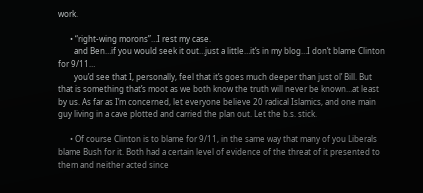work.

      • “right-wing morons”…I rest my case.
        and Ben…if you would seek it out…just a little…it’s in my blog…I don’t blame Clinton for 9/11…
        you’d see that I, personally, feel that it’s goes much deeper than just ol’ Bill. But that is something that’s moot as we both know the truth will never be known…at least by us. As far as I’m concerned, let everyone believe 20 radical Islamics, and one main guy living in a cave plotted and carried the plan out. Let the b.s. stick.

      • Of course Clinton is to blame for 9/11, in the same way that many of you Liberals blame Bush for it. Both had a certain level of evidence of the threat of it presented to them and neither acted since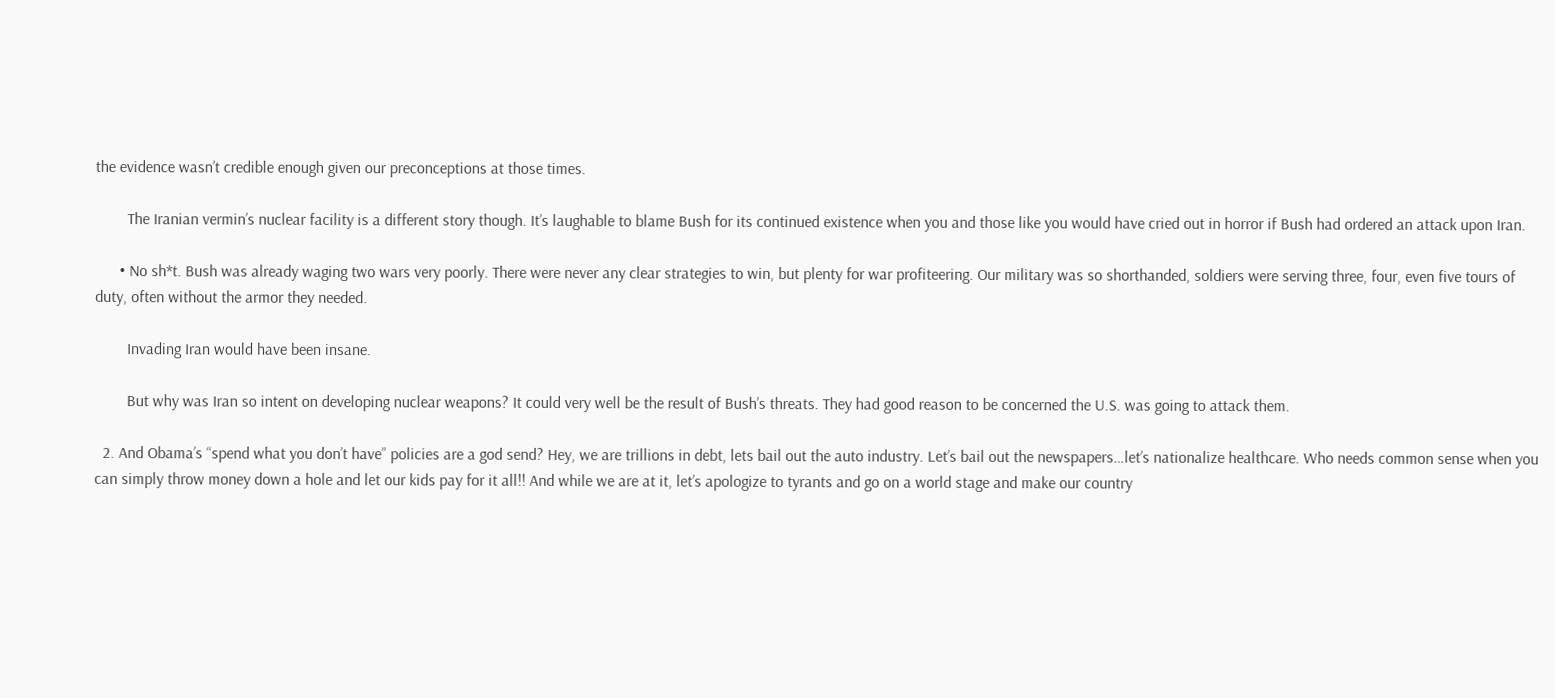the evidence wasn’t credible enough given our preconceptions at those times.

        The Iranian vermin’s nuclear facility is a different story though. It’s laughable to blame Bush for its continued existence when you and those like you would have cried out in horror if Bush had ordered an attack upon Iran.

      • No sh*t. Bush was already waging two wars very poorly. There were never any clear strategies to win, but plenty for war profiteering. Our military was so shorthanded, soldiers were serving three, four, even five tours of duty, often without the armor they needed.

        Invading Iran would have been insane.

        But why was Iran so intent on developing nuclear weapons? It could very well be the result of Bush’s threats. They had good reason to be concerned the U.S. was going to attack them.

  2. And Obama’s “spend what you don’t have” policies are a god send? Hey, we are trillions in debt, lets bail out the auto industry. Let’s bail out the newspapers…let’s nationalize healthcare. Who needs common sense when you can simply throw money down a hole and let our kids pay for it all!! And while we are at it, let’s apologize to tyrants and go on a world stage and make our country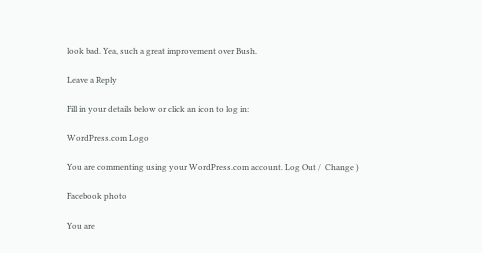look bad. Yea, such a great improvement over Bush.

Leave a Reply

Fill in your details below or click an icon to log in:

WordPress.com Logo

You are commenting using your WordPress.com account. Log Out /  Change )

Facebook photo

You are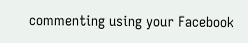commenting using your Facebook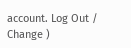account. Log Out /  Change )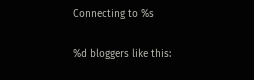Connecting to %s

%d bloggers like this: